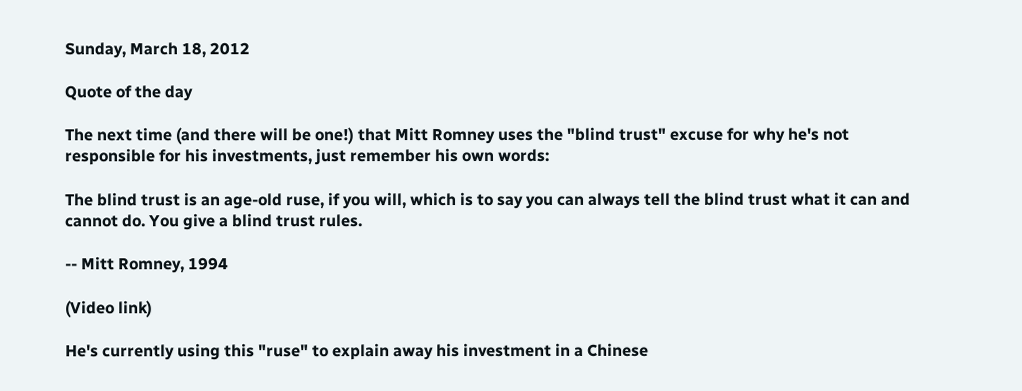Sunday, March 18, 2012

Quote of the day

The next time (and there will be one!) that Mitt Romney uses the "blind trust" excuse for why he's not responsible for his investments, just remember his own words:

The blind trust is an age-old ruse, if you will, which is to say you can always tell the blind trust what it can and cannot do. You give a blind trust rules.

-- Mitt Romney, 1994

(Video link)

He's currently using this "ruse" to explain away his investment in a Chinese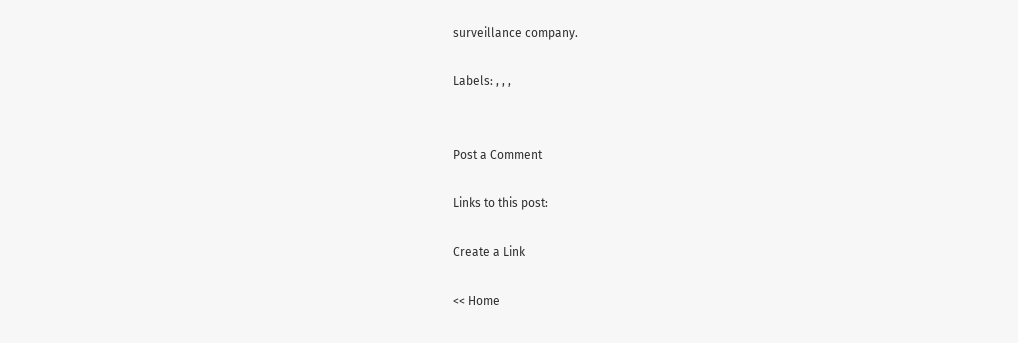surveillance company.

Labels: , , ,


Post a Comment

Links to this post:

Create a Link

<< Home